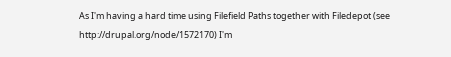As I'm having a hard time using Filefield Paths together with Filedepot (see http://drupal.org/node/1572170) I'm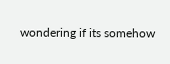wondering if its somehow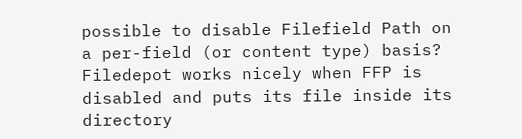possible to disable Filefield Path on a per-field (or content type) basis? Filedepot works nicely when FFP is disabled and puts its file inside its directory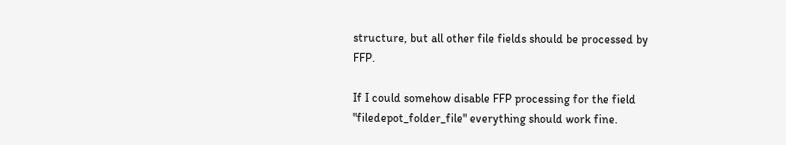structure, but all other file fields should be processed by FFP.

If I could somehow disable FFP processing for the field "filedepot_folder_file" everything should work fine.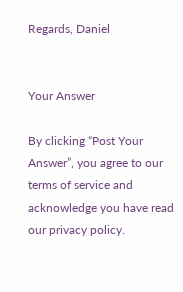Regards, Daniel


Your Answer

By clicking “Post Your Answer”, you agree to our terms of service and acknowledge you have read our privacy policy.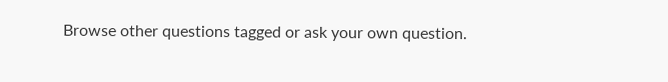Browse other questions tagged or ask your own question.